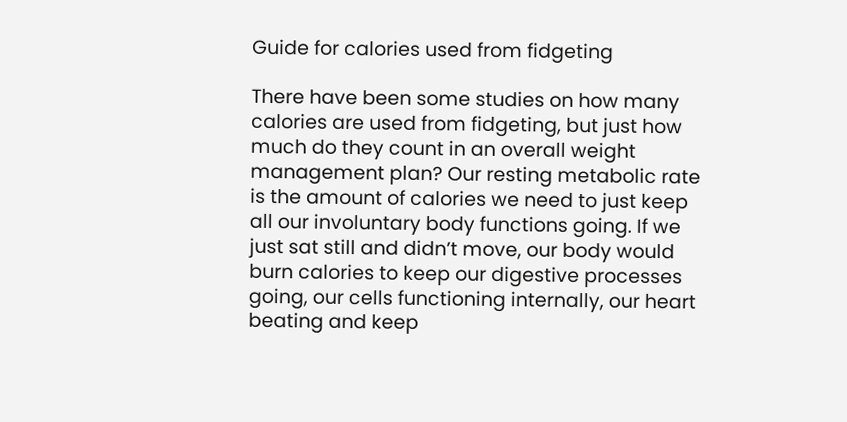Guide for calories used from fidgeting

There have been some studies on how many calories are used from fidgeting, but just how much do they count in an overall weight management plan? Our resting metabolic rate is the amount of calories we need to just keep all our involuntary body functions going. If we just sat still and didn’t move, our body would burn calories to keep our digestive processes going, our cells functioning internally, our heart beating and keep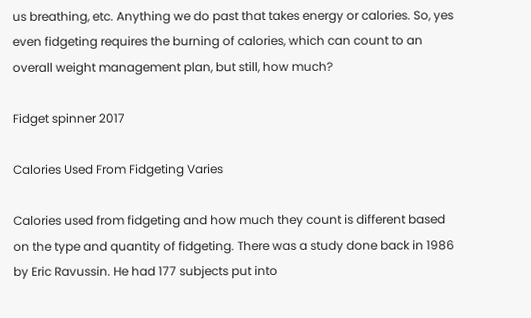us breathing, etc. Anything we do past that takes energy or calories. So, yes even fidgeting requires the burning of calories, which can count to an overall weight management plan, but still, how much?

Fidget spinner 2017

Calories Used From Fidgeting Varies

Calories used from fidgeting and how much they count is different based on the type and quantity of fidgeting. There was a study done back in 1986 by Eric Ravussin. He had 177 subjects put into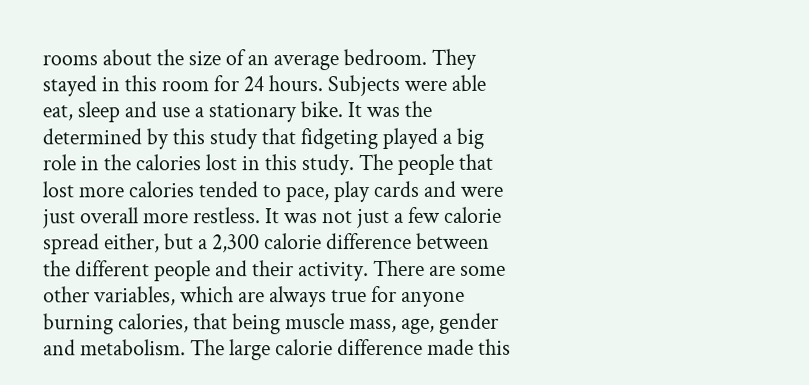rooms about the size of an average bedroom. They stayed in this room for 24 hours. Subjects were able eat, sleep and use a stationary bike. It was the determined by this study that fidgeting played a big role in the calories lost in this study. The people that lost more calories tended to pace, play cards and were just overall more restless. It was not just a few calorie spread either, but a 2,300 calorie difference between the different people and their activity. There are some other variables, which are always true for anyone burning calories, that being muscle mass, age, gender and metabolism. The large calorie difference made this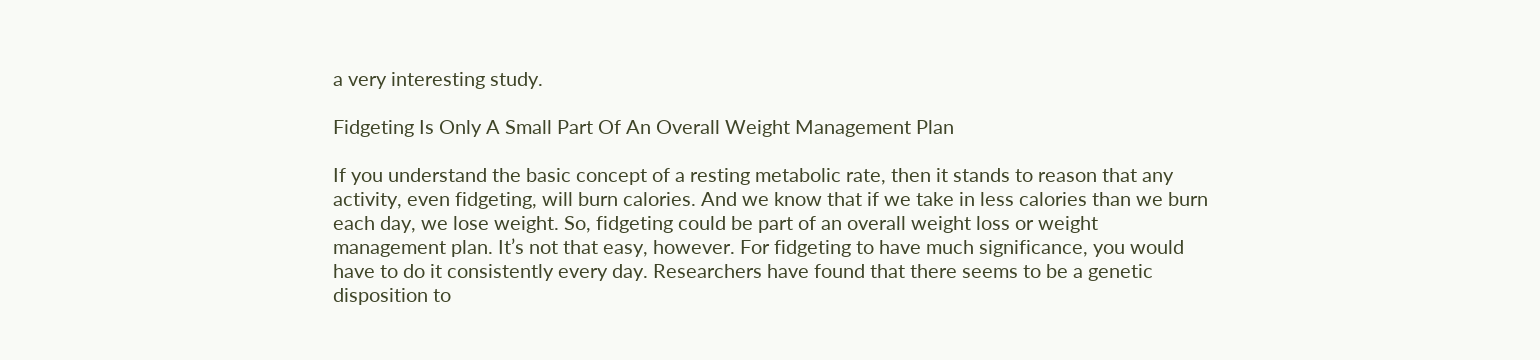a very interesting study.

Fidgeting Is Only A Small Part Of An Overall Weight Management Plan

If you understand the basic concept of a resting metabolic rate, then it stands to reason that any activity, even fidgeting, will burn calories. And we know that if we take in less calories than we burn each day, we lose weight. So, fidgeting could be part of an overall weight loss or weight management plan. It’s not that easy, however. For fidgeting to have much significance, you would have to do it consistently every day. Researchers have found that there seems to be a genetic disposition to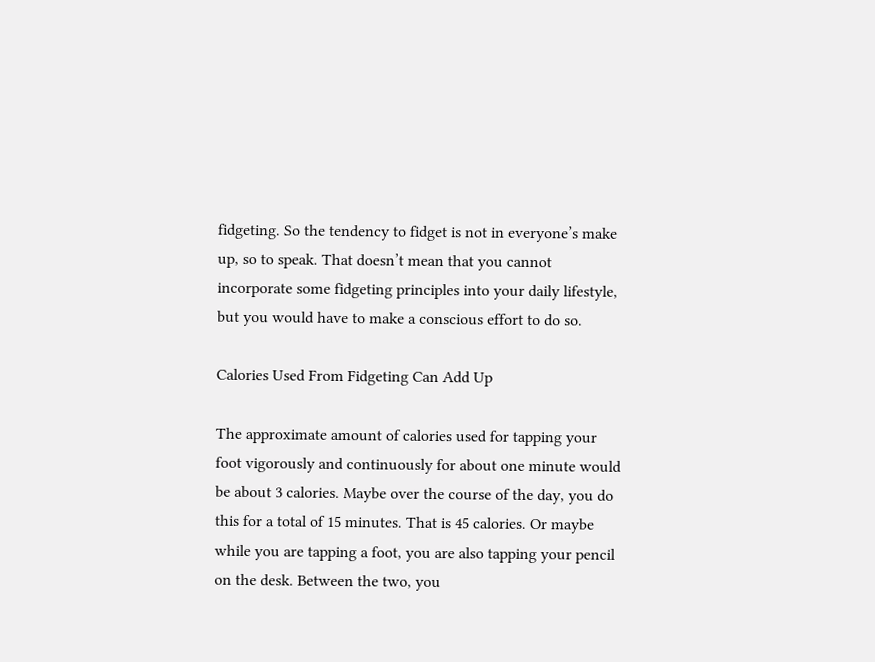fidgeting. So the tendency to fidget is not in everyone’s make up, so to speak. That doesn’t mean that you cannot incorporate some fidgeting principles into your daily lifestyle, but you would have to make a conscious effort to do so.

Calories Used From Fidgeting Can Add Up

The approximate amount of calories used for tapping your foot vigorously and continuously for about one minute would be about 3 calories. Maybe over the course of the day, you do this for a total of 15 minutes. That is 45 calories. Or maybe while you are tapping a foot, you are also tapping your pencil on the desk. Between the two, you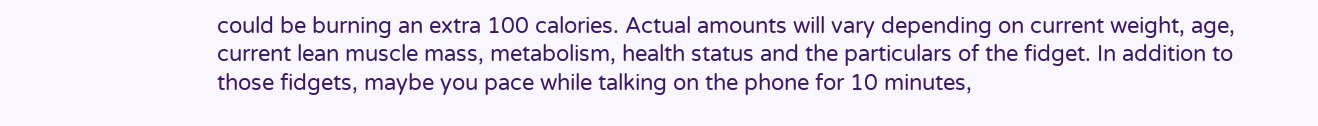could be burning an extra 100 calories. Actual amounts will vary depending on current weight, age, current lean muscle mass, metabolism, health status and the particulars of the fidget. In addition to those fidgets, maybe you pace while talking on the phone for 10 minutes,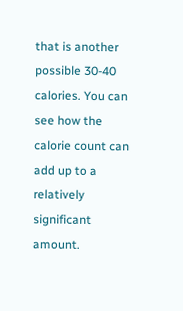that is another possible 30-40 calories. You can see how the calorie count can add up to a relatively significant amount.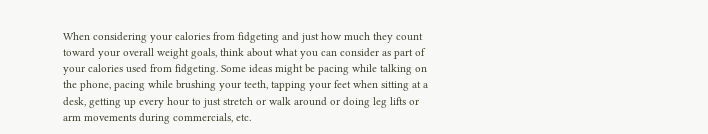When considering your calories from fidgeting and just how much they count toward your overall weight goals, think about what you can consider as part of your calories used from fidgeting. Some ideas might be pacing while talking on the phone, pacing while brushing your teeth, tapping your feet when sitting at a desk, getting up every hour to just stretch or walk around or doing leg lifts or arm movements during commercials, etc.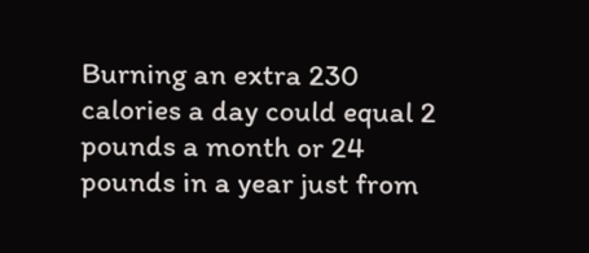Burning an extra 230 calories a day could equal 2 pounds a month or 24 pounds in a year just from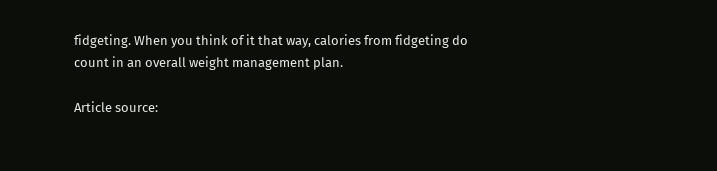fidgeting. When you think of it that way, calories from fidgeting do count in an overall weight management plan.

Article source: